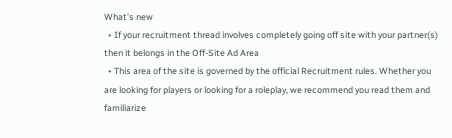What's new
  • If your recruitment thread involves completely going off site with your partner(s) then it belongs in the Off-Site Ad Area
  • This area of the site is governed by the official Recruitment rules. Whether you are looking for players or looking for a roleplay, we recommend you read them and familiarize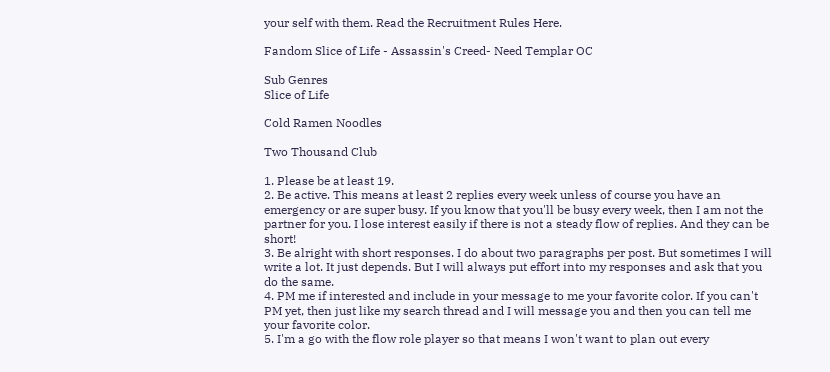your self with them. Read the Recruitment Rules Here.

Fandom Slice of Life - Assassin's Creed- Need Templar OC

Sub Genres
Slice of Life

Cold Ramen Noodles

Two Thousand Club

1. Please be at least 19.
2. Be active. This means at least 2 replies every week unless of course you have an emergency or are super busy. If you know that you'll be busy every week, then I am not the partner for you. I lose interest easily if there is not a steady flow of replies. And they can be short!
3. Be alright with short responses. I do about two paragraphs per post. But sometimes I will write a lot. It just depends. But I will always put effort into my responses and ask that you do the same.
4. PM me if interested and include in your message to me your favorite color. If you can't PM yet, then just like my search thread and I will message you and then you can tell me your favorite color.
5. I'm a go with the flow role player so that means I won't want to plan out every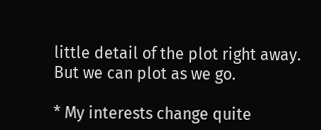little detail of the plot right away. But we can plot as we go.

* My interests change quite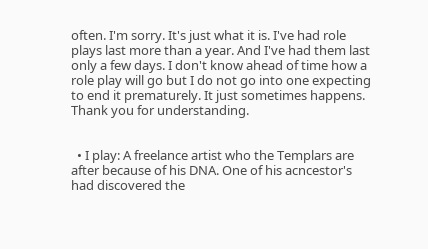often. I'm sorry. It's just what it is. I've had role plays last more than a year. And I've had them last only a few days. I don't know ahead of time how a role play will go but I do not go into one expecting to end it prematurely. It just sometimes happens. Thank you for understanding.


  • I play: A freelance artist who the Templars are after because of his DNA. One of his acncestor's had discovered the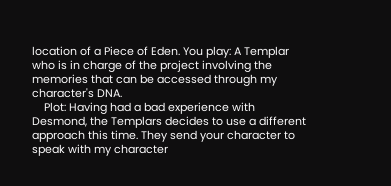location of a Piece of Eden. You play: A Templar who is in charge of the project involving the memories that can be accessed through my character's DNA.
    Plot: Having had a bad experience with Desmond, the Templars decides to use a different approach this time. They send your character to speak with my character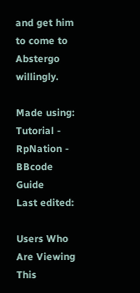and get him to come to Abstergo willingly.

Made using: Tutorial - RpNation - BBcode Guide
Last edited:

Users Who Are Viewing This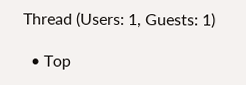Thread (Users: 1, Guests: 1)

  • Top